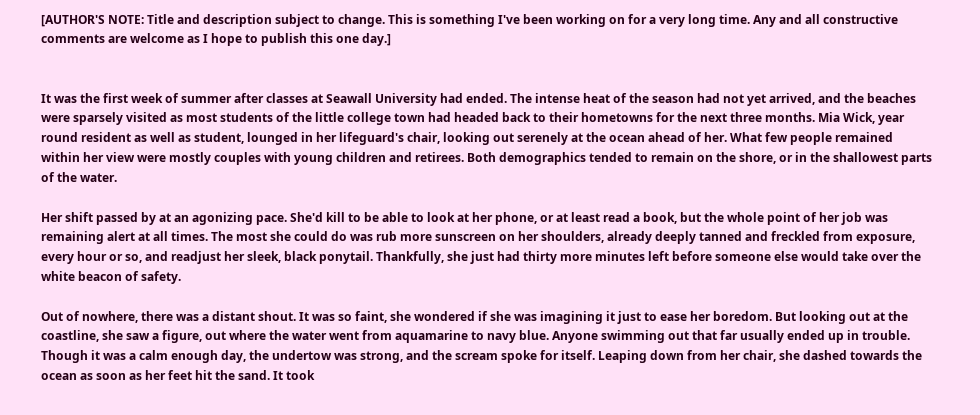[AUTHOR'S NOTE: Title and description subject to change. This is something I've been working on for a very long time. Any and all constructive comments are welcome as I hope to publish this one day.]


It was the first week of summer after classes at Seawall University had ended. The intense heat of the season had not yet arrived, and the beaches were sparsely visited as most students of the little college town had headed back to their hometowns for the next three months. Mia Wick, year round resident as well as student, lounged in her lifeguard's chair, looking out serenely at the ocean ahead of her. What few people remained within her view were mostly couples with young children and retirees. Both demographics tended to remain on the shore, or in the shallowest parts of the water.

Her shift passed by at an agonizing pace. She'd kill to be able to look at her phone, or at least read a book, but the whole point of her job was remaining alert at all times. The most she could do was rub more sunscreen on her shoulders, already deeply tanned and freckled from exposure, every hour or so, and readjust her sleek, black ponytail. Thankfully, she just had thirty more minutes left before someone else would take over the white beacon of safety.

Out of nowhere, there was a distant shout. It was so faint, she wondered if she was imagining it just to ease her boredom. But looking out at the coastline, she saw a figure, out where the water went from aquamarine to navy blue. Anyone swimming out that far usually ended up in trouble. Though it was a calm enough day, the undertow was strong, and the scream spoke for itself. Leaping down from her chair, she dashed towards the ocean as soon as her feet hit the sand. It took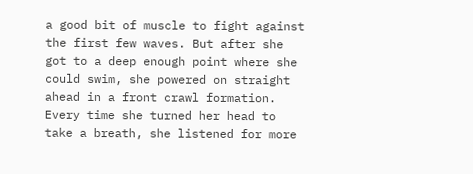a good bit of muscle to fight against the first few waves. But after she got to a deep enough point where she could swim, she powered on straight ahead in a front crawl formation. Every time she turned her head to take a breath, she listened for more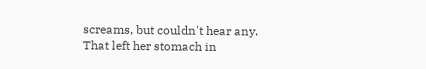screams, but couldn't hear any. That left her stomach in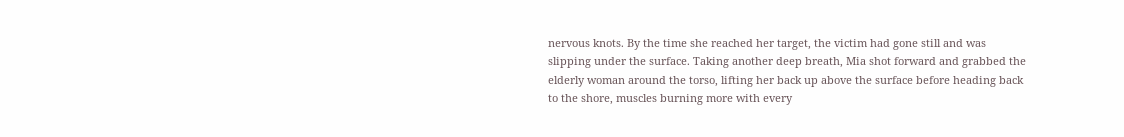nervous knots. By the time she reached her target, the victim had gone still and was slipping under the surface. Taking another deep breath, Mia shot forward and grabbed the elderly woman around the torso, lifting her back up above the surface before heading back to the shore, muscles burning more with every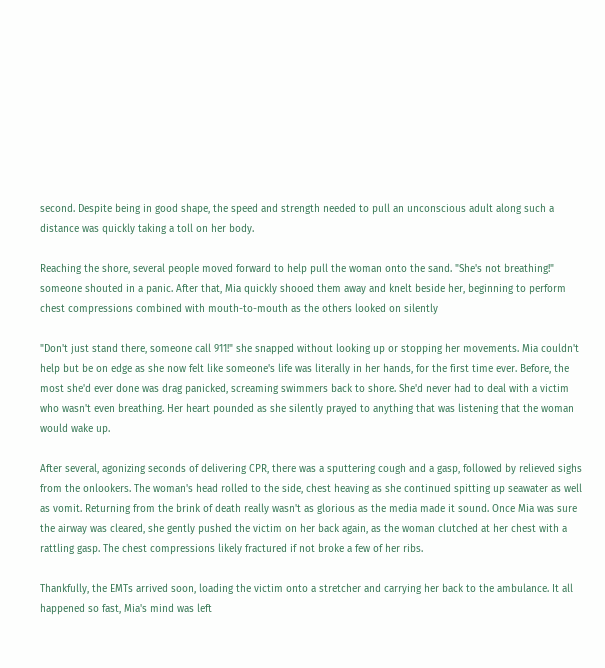second. Despite being in good shape, the speed and strength needed to pull an unconscious adult along such a distance was quickly taking a toll on her body.

Reaching the shore, several people moved forward to help pull the woman onto the sand. "She's not breathing!" someone shouted in a panic. After that, Mia quickly shooed them away and knelt beside her, beginning to perform chest compressions combined with mouth-to-mouth as the others looked on silently

"Don't just stand there, someone call 911!" she snapped without looking up or stopping her movements. Mia couldn't help but be on edge as she now felt like someone's life was literally in her hands, for the first time ever. Before, the most she'd ever done was drag panicked, screaming swimmers back to shore. She'd never had to deal with a victim who wasn't even breathing. Her heart pounded as she silently prayed to anything that was listening that the woman would wake up.

After several, agonizing seconds of delivering CPR, there was a sputtering cough and a gasp, followed by relieved sighs from the onlookers. The woman's head rolled to the side, chest heaving as she continued spitting up seawater as well as vomit. Returning from the brink of death really wasn't as glorious as the media made it sound. Once Mia was sure the airway was cleared, she gently pushed the victim on her back again, as the woman clutched at her chest with a rattling gasp. The chest compressions likely fractured if not broke a few of her ribs.

Thankfully, the EMTs arrived soon, loading the victim onto a stretcher and carrying her back to the ambulance. It all happened so fast, Mia's mind was left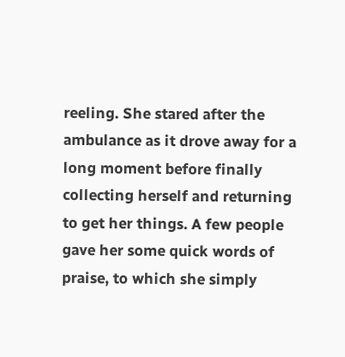reeling. She stared after the ambulance as it drove away for a long moment before finally collecting herself and returning to get her things. A few people gave her some quick words of praise, to which she simply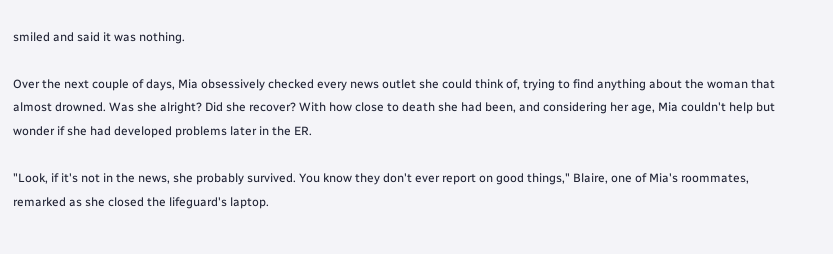smiled and said it was nothing.

Over the next couple of days, Mia obsessively checked every news outlet she could think of, trying to find anything about the woman that almost drowned. Was she alright? Did she recover? With how close to death she had been, and considering her age, Mia couldn't help but wonder if she had developed problems later in the ER.

"Look, if it's not in the news, she probably survived. You know they don't ever report on good things," Blaire, one of Mia's roommates, remarked as she closed the lifeguard's laptop.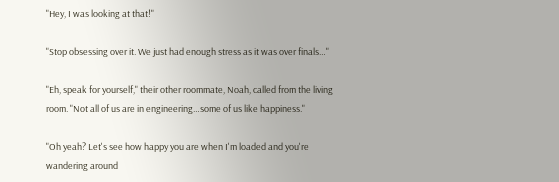"Hey, I was looking at that!"

"Stop obsessing over it. We just had enough stress as it was over finals…"

"Eh, speak for yourself," their other roommate, Noah, called from the living room. "Not all of us are in engineering…some of us like happiness."

"Oh yeah? Let's see how happy you are when I'm loaded and you're wandering around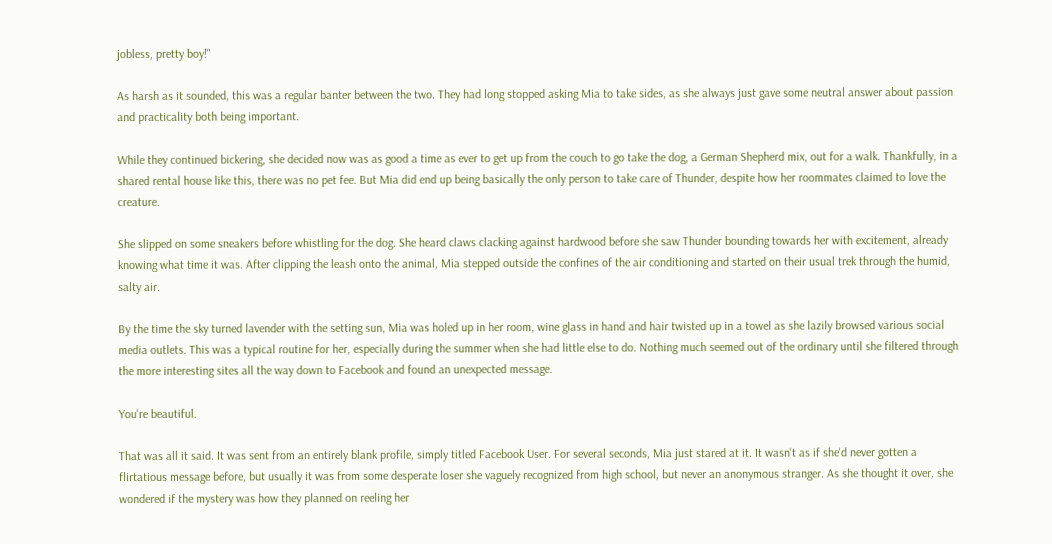jobless, pretty boy!"

As harsh as it sounded, this was a regular banter between the two. They had long stopped asking Mia to take sides, as she always just gave some neutral answer about passion and practicality both being important.

While they continued bickering, she decided now was as good a time as ever to get up from the couch to go take the dog, a German Shepherd mix, out for a walk. Thankfully, in a shared rental house like this, there was no pet fee. But Mia did end up being basically the only person to take care of Thunder, despite how her roommates claimed to love the creature.

She slipped on some sneakers before whistling for the dog. She heard claws clacking against hardwood before she saw Thunder bounding towards her with excitement, already knowing what time it was. After clipping the leash onto the animal, Mia stepped outside the confines of the air conditioning and started on their usual trek through the humid, salty air.

By the time the sky turned lavender with the setting sun, Mia was holed up in her room, wine glass in hand and hair twisted up in a towel as she lazily browsed various social media outlets. This was a typical routine for her, especially during the summer when she had little else to do. Nothing much seemed out of the ordinary until she filtered through the more interesting sites all the way down to Facebook and found an unexpected message.

You're beautiful.

That was all it said. It was sent from an entirely blank profile, simply titled Facebook User. For several seconds, Mia just stared at it. It wasn't as if she'd never gotten a flirtatious message before, but usually it was from some desperate loser she vaguely recognized from high school, but never an anonymous stranger. As she thought it over, she wondered if the mystery was how they planned on reeling her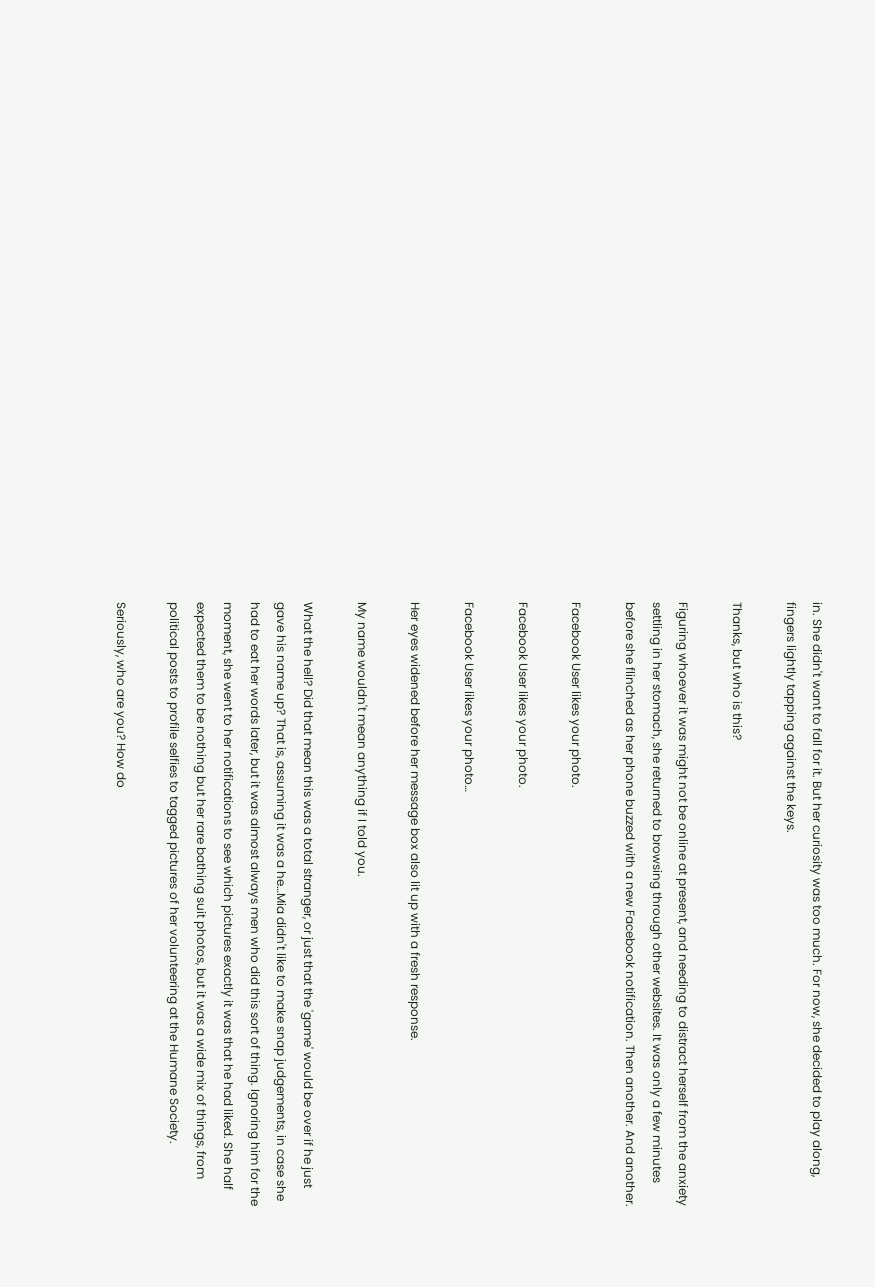in. She didn't want to fall for it. But her curiosity was too much. For now, she decided to play along, fingers lightly tapping against the keys.

Thanks, but who is this?

Figuring whoever it was might not be online at present, and needing to distract herself from the anxiety settling in her stomach, she returned to browsing through other websites. It was only a few minutes before she flinched as her phone buzzed with a new Facebook notification. Then another. And another.

Facebook User likes your photo.

Facebook User likes your photo.

Facebook User likes your photo…

Her eyes widened before her message box also lit up with a fresh response.

My name wouldn't mean anything if I told you.

What the hell? Did that mean this was a total stranger, or just that the 'game' would be over if he just gave his name up? That is, assuming it was a he…Mia didn't like to make snap judgements, in case she had to eat her words later, but it was almost always men who did this sort of thing. Ignoring him for the moment, she went to her notifications to see which pictures exactly it was that he had liked. She half expected them to be nothing but her rare bathing suit photos, but it was a wide mix of things, from political posts to profile selfies to tagged pictures of her volunteering at the Humane Society.

Seriously, who are you? How do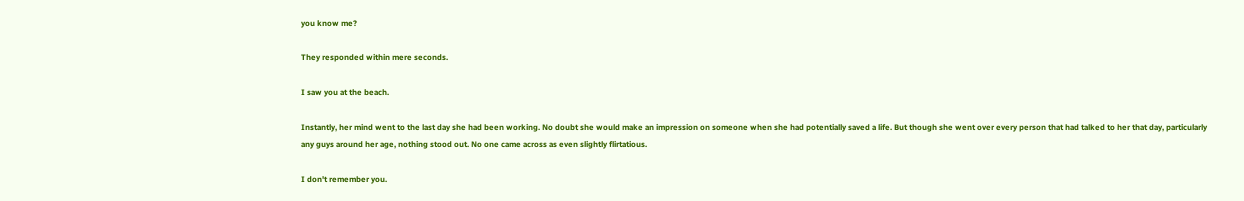you know me?

They responded within mere seconds.

I saw you at the beach.

Instantly, her mind went to the last day she had been working. No doubt she would make an impression on someone when she had potentially saved a life. But though she went over every person that had talked to her that day, particularly any guys around her age, nothing stood out. No one came across as even slightly flirtatious.

I don't remember you.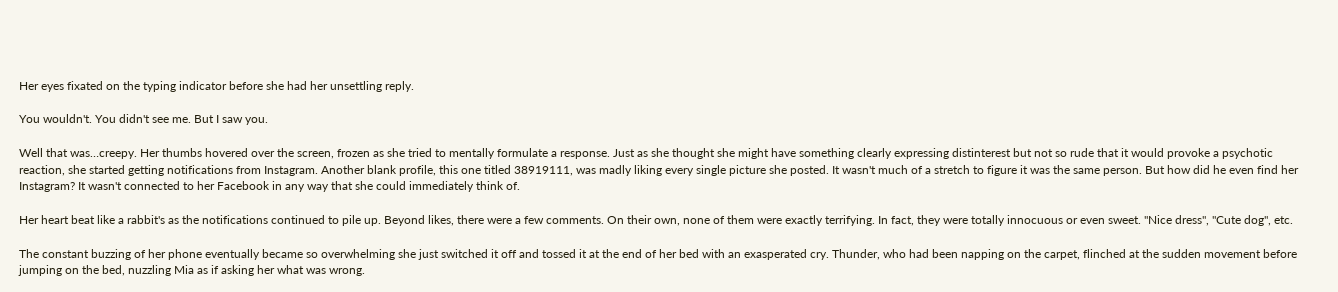Her eyes fixated on the typing indicator before she had her unsettling reply.

You wouldn't. You didn't see me. But I saw you.

Well that was…creepy. Her thumbs hovered over the screen, frozen as she tried to mentally formulate a response. Just as she thought she might have something clearly expressing distinterest but not so rude that it would provoke a psychotic reaction, she started getting notifications from Instagram. Another blank profile, this one titled 38919111, was madly liking every single picture she posted. It wasn't much of a stretch to figure it was the same person. But how did he even find her Instagram? It wasn't connected to her Facebook in any way that she could immediately think of.

Her heart beat like a rabbit's as the notifications continued to pile up. Beyond likes, there were a few comments. On their own, none of them were exactly terrifying. In fact, they were totally innocuous or even sweet. "Nice dress", "Cute dog", etc.

The constant buzzing of her phone eventually became so overwhelming she just switched it off and tossed it at the end of her bed with an exasperated cry. Thunder, who had been napping on the carpet, flinched at the sudden movement before jumping on the bed, nuzzling Mia as if asking her what was wrong.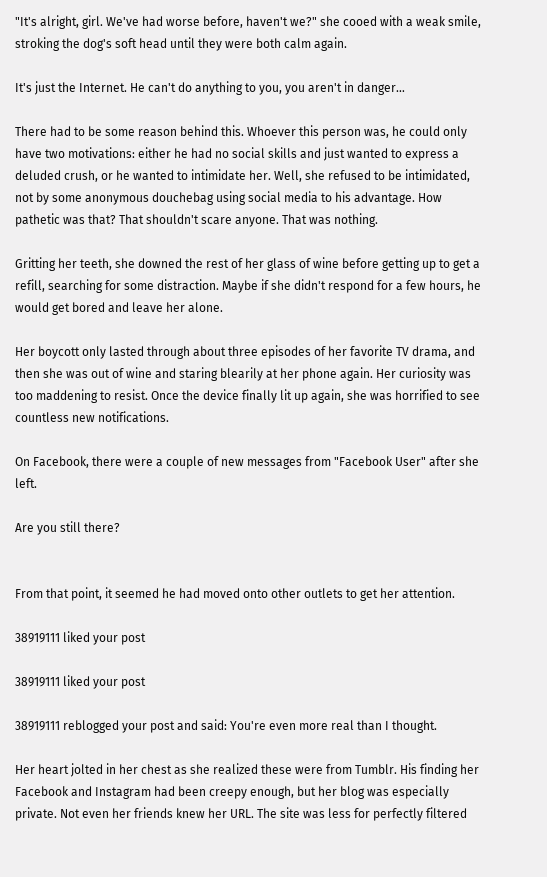"It's alright, girl. We've had worse before, haven't we?" she cooed with a weak smile, stroking the dog's soft head until they were both calm again.

It's just the Internet. He can't do anything to you, you aren't in danger…

There had to be some reason behind this. Whoever this person was, he could only have two motivations: either he had no social skills and just wanted to express a deluded crush, or he wanted to intimidate her. Well, she refused to be intimidated, not by some anonymous douchebag using social media to his advantage. How pathetic was that? That shouldn't scare anyone. That was nothing.

Gritting her teeth, she downed the rest of her glass of wine before getting up to get a refill, searching for some distraction. Maybe if she didn't respond for a few hours, he would get bored and leave her alone.

Her boycott only lasted through about three episodes of her favorite TV drama, and then she was out of wine and staring blearily at her phone again. Her curiosity was too maddening to resist. Once the device finally lit up again, she was horrified to see countless new notifications.

On Facebook, there were a couple of new messages from "Facebook User" after she left.

Are you still there?


From that point, it seemed he had moved onto other outlets to get her attention.

38919111 liked your post

38919111 liked your post

38919111 reblogged your post and said: You're even more real than I thought.

Her heart jolted in her chest as she realized these were from Tumblr. His finding her Facebook and Instagram had been creepy enough, but her blog was especially private. Not even her friends knew her URL. The site was less for perfectly filtered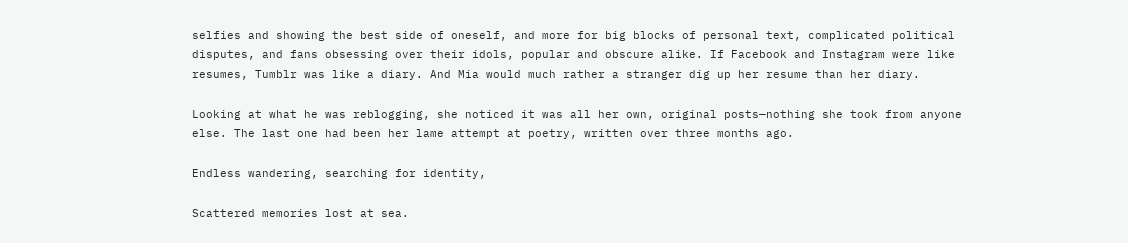selfies and showing the best side of oneself, and more for big blocks of personal text, complicated political disputes, and fans obsessing over their idols, popular and obscure alike. If Facebook and Instagram were like resumes, Tumblr was like a diary. And Mia would much rather a stranger dig up her resume than her diary.

Looking at what he was reblogging, she noticed it was all her own, original posts—nothing she took from anyone else. The last one had been her lame attempt at poetry, written over three months ago.

Endless wandering, searching for identity,

Scattered memories lost at sea.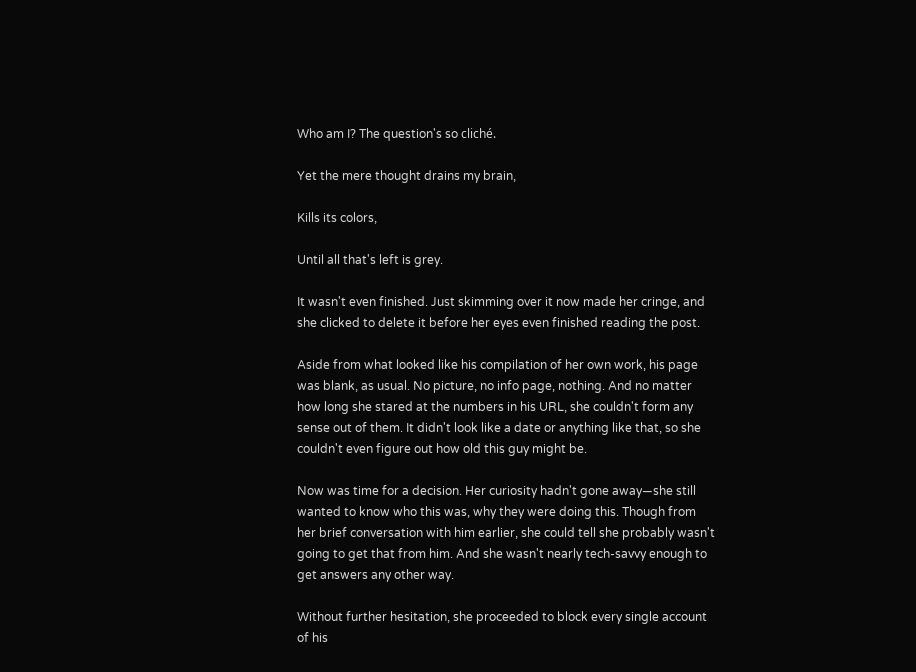Who am I? The question's so cliché.

Yet the mere thought drains my brain,

Kills its colors,

Until all that's left is grey.

It wasn't even finished. Just skimming over it now made her cringe, and she clicked to delete it before her eyes even finished reading the post.

Aside from what looked like his compilation of her own work, his page was blank, as usual. No picture, no info page, nothing. And no matter how long she stared at the numbers in his URL, she couldn't form any sense out of them. It didn't look like a date or anything like that, so she couldn't even figure out how old this guy might be.

Now was time for a decision. Her curiosity hadn't gone away—she still wanted to know who this was, why they were doing this. Though from her brief conversation with him earlier, she could tell she probably wasn't going to get that from him. And she wasn't nearly tech-savvy enough to get answers any other way.

Without further hesitation, she proceeded to block every single account of his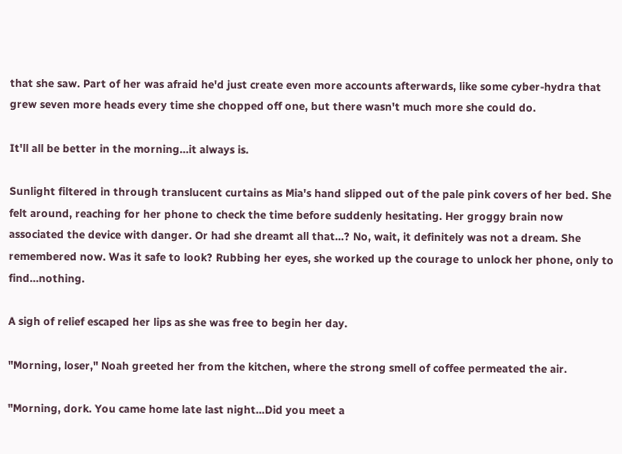that she saw. Part of her was afraid he'd just create even more accounts afterwards, like some cyber-hydra that grew seven more heads every time she chopped off one, but there wasn't much more she could do.

It'll all be better in the morning…it always is.

Sunlight filtered in through translucent curtains as Mia's hand slipped out of the pale pink covers of her bed. She felt around, reaching for her phone to check the time before suddenly hesitating. Her groggy brain now associated the device with danger. Or had she dreamt all that...? No, wait, it definitely was not a dream. She remembered now. Was it safe to look? Rubbing her eyes, she worked up the courage to unlock her phone, only to find…nothing.

A sigh of relief escaped her lips as she was free to begin her day.

"Morning, loser," Noah greeted her from the kitchen, where the strong smell of coffee permeated the air.

"Morning, dork. You came home late last night...Did you meet a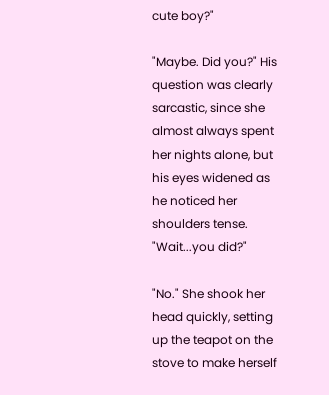cute boy?"

"Maybe. Did you?" His question was clearly sarcastic, since she almost always spent her nights alone, but his eyes widened as he noticed her shoulders tense. "Wait...you did?"

"No." She shook her head quickly, setting up the teapot on the stove to make herself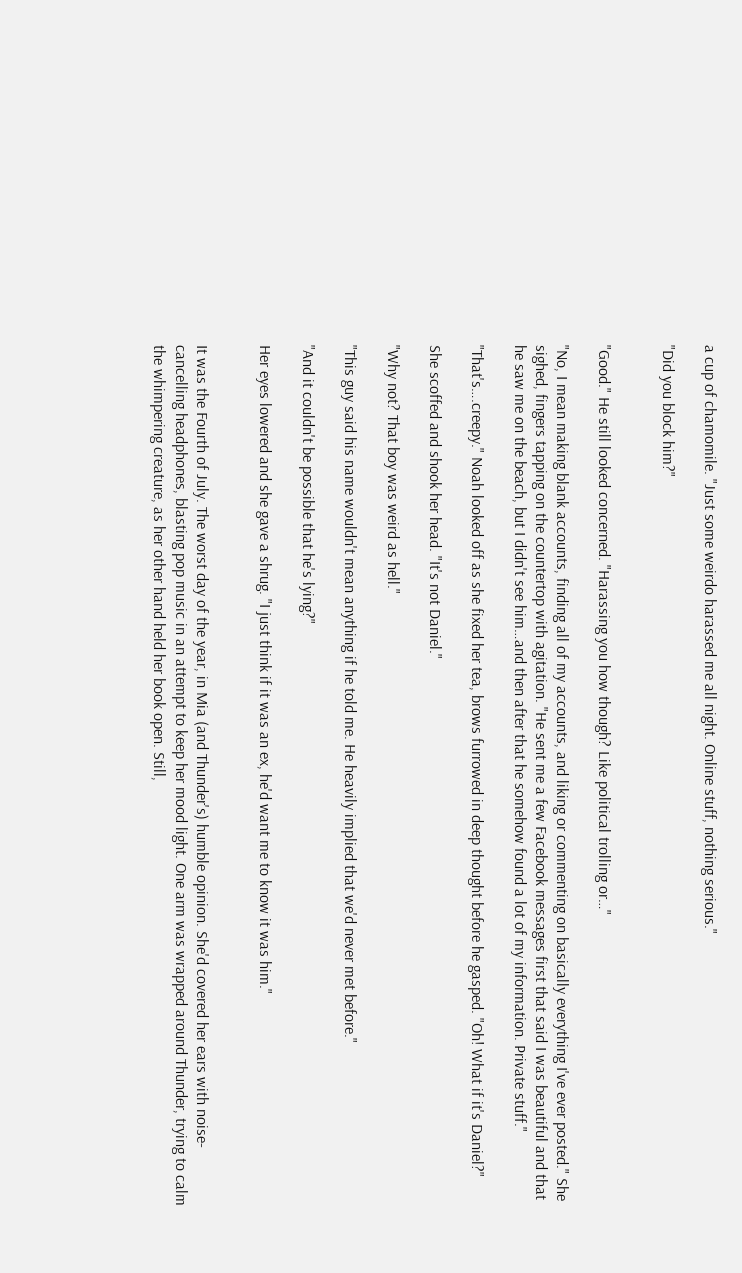a cup of chamomile. "Just some weirdo harassed me all night. Online stuff, nothing serious."

"Did you block him?"


"Good." He still looked concerned. "Harassing you how though? Like political trolling or…"

"No, I mean making blank accounts, finding all of my accounts, and liking or commenting on basically everything I've ever posted." She sighed, fingers tapping on the countertop with agitation. "He sent me a few Facebook messages first that said I was beautiful and that he saw me on the beach, but I didn't see him…and then after that he somehow found a lot of my information. Private stuff."

"That's….creepy." Noah looked off as she fixed her tea, brows furrowed in deep thought before he gasped. "Oh! What if it's Daniel?"

She scoffed and shook her head. "It's not Daniel."

"Why not? That boy was weird as hell."

"This guy said his name wouldn't mean anything if he told me. He heavily implied that we'd never met before."

"And it couldn't be possible that he's lying?"

Her eyes lowered and she gave a shrug. "I just think if it was an ex, he'd want me to know it was him."


It was the Fourth of July. The worst day of the year, in Mia (and Thunder's) humble opinion. She'd covered her ears with noise-cancelling headphones, blasting pop music in an attempt to keep her mood light. One arm was wrapped around Thunder, trying to calm the whimpering creature, as her other hand held her book open. Still,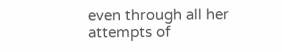even through all her attempts of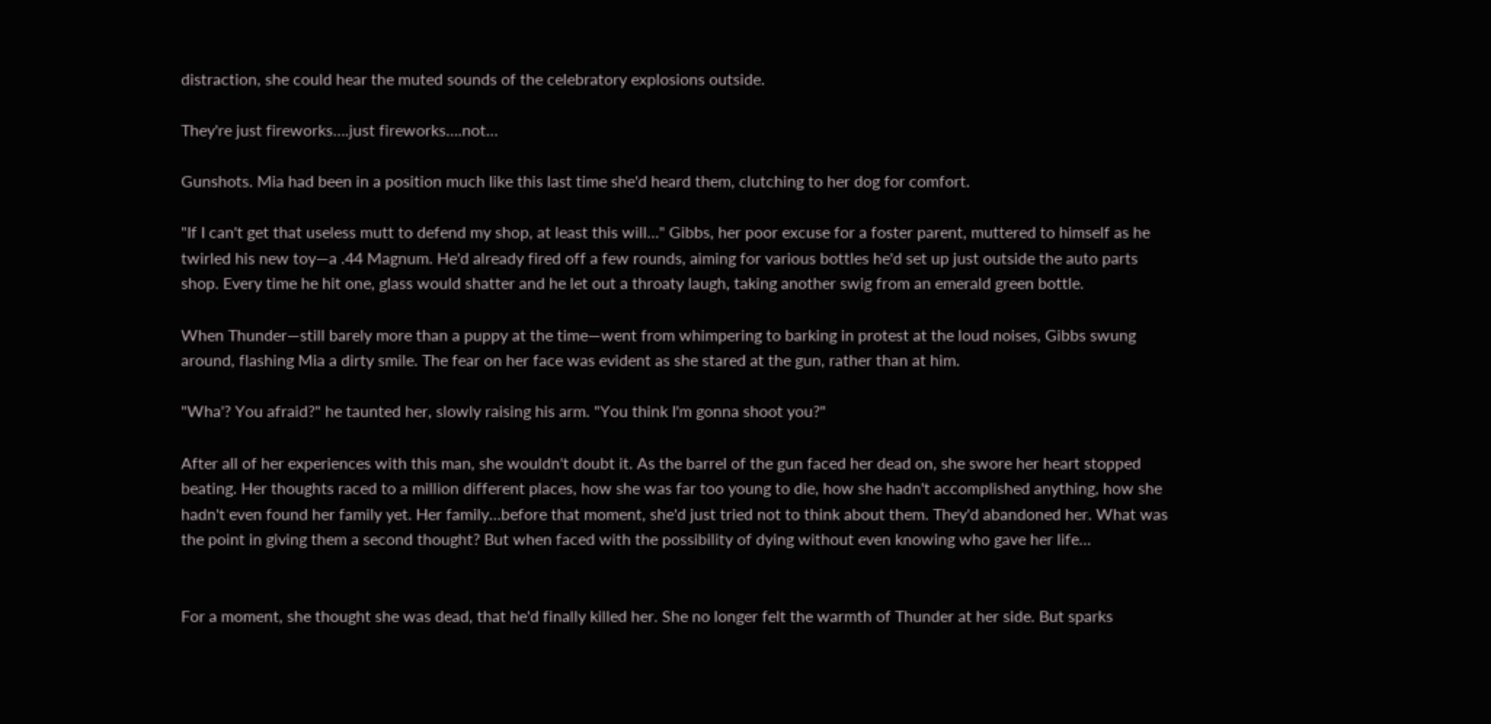distraction, she could hear the muted sounds of the celebratory explosions outside.

They're just fireworks….just fireworks….not…

Gunshots. Mia had been in a position much like this last time she'd heard them, clutching to her dog for comfort.

"If I can't get that useless mutt to defend my shop, at least this will…" Gibbs, her poor excuse for a foster parent, muttered to himself as he twirled his new toy—a .44 Magnum. He'd already fired off a few rounds, aiming for various bottles he'd set up just outside the auto parts shop. Every time he hit one, glass would shatter and he let out a throaty laugh, taking another swig from an emerald green bottle.

When Thunder—still barely more than a puppy at the time—went from whimpering to barking in protest at the loud noises, Gibbs swung around, flashing Mia a dirty smile. The fear on her face was evident as she stared at the gun, rather than at him.

"Wha'? You afraid?" he taunted her, slowly raising his arm. "You think I'm gonna shoot you?"

After all of her experiences with this man, she wouldn't doubt it. As the barrel of the gun faced her dead on, she swore her heart stopped beating. Her thoughts raced to a million different places, how she was far too young to die, how she hadn't accomplished anything, how she hadn't even found her family yet. Her family…before that moment, she'd just tried not to think about them. They'd abandoned her. What was the point in giving them a second thought? But when faced with the possibility of dying without even knowing who gave her life…


For a moment, she thought she was dead, that he'd finally killed her. She no longer felt the warmth of Thunder at her side. But sparks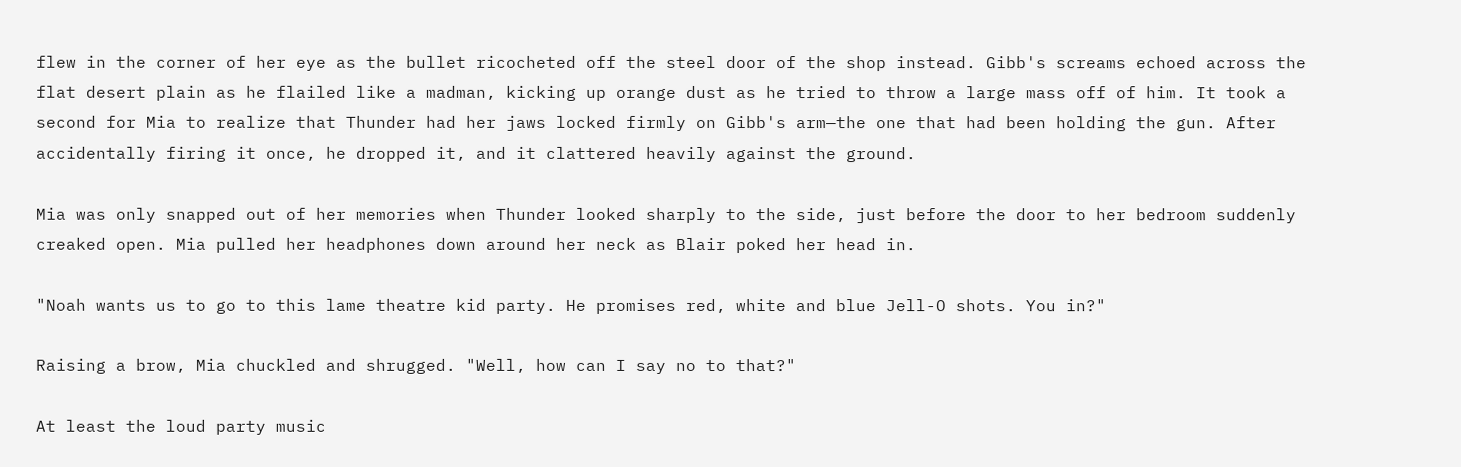flew in the corner of her eye as the bullet ricocheted off the steel door of the shop instead. Gibb's screams echoed across the flat desert plain as he flailed like a madman, kicking up orange dust as he tried to throw a large mass off of him. It took a second for Mia to realize that Thunder had her jaws locked firmly on Gibb's arm—the one that had been holding the gun. After accidentally firing it once, he dropped it, and it clattered heavily against the ground.

Mia was only snapped out of her memories when Thunder looked sharply to the side, just before the door to her bedroom suddenly creaked open. Mia pulled her headphones down around her neck as Blair poked her head in.

"Noah wants us to go to this lame theatre kid party. He promises red, white and blue Jell-O shots. You in?"

Raising a brow, Mia chuckled and shrugged. "Well, how can I say no to that?"

At least the loud party music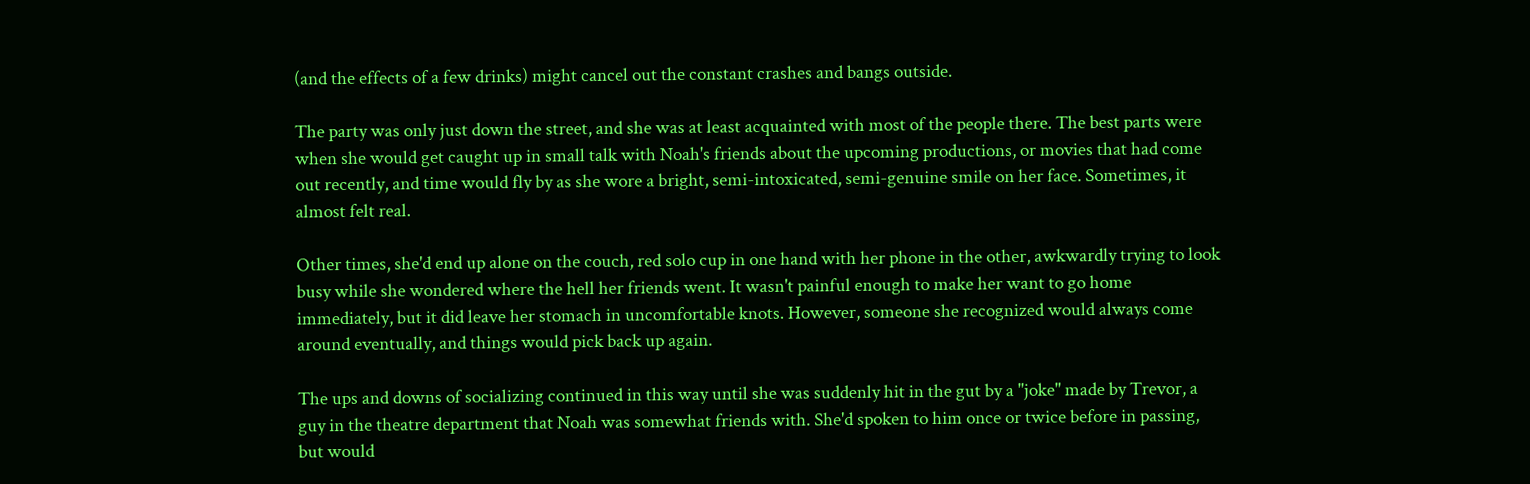(and the effects of a few drinks) might cancel out the constant crashes and bangs outside.

The party was only just down the street, and she was at least acquainted with most of the people there. The best parts were when she would get caught up in small talk with Noah's friends about the upcoming productions, or movies that had come out recently, and time would fly by as she wore a bright, semi-intoxicated, semi-genuine smile on her face. Sometimes, it almost felt real.

Other times, she'd end up alone on the couch, red solo cup in one hand with her phone in the other, awkwardly trying to look busy while she wondered where the hell her friends went. It wasn't painful enough to make her want to go home immediately, but it did leave her stomach in uncomfortable knots. However, someone she recognized would always come around eventually, and things would pick back up again.

The ups and downs of socializing continued in this way until she was suddenly hit in the gut by a "joke" made by Trevor, a guy in the theatre department that Noah was somewhat friends with. She'd spoken to him once or twice before in passing, but would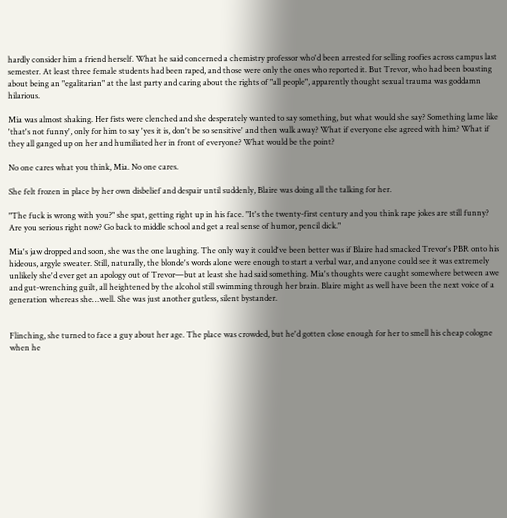hardly consider him a friend herself. What he said concerned a chemistry professor who'd been arrested for selling roofies across campus last semester. At least three female students had been raped, and those were only the ones who reported it. But Trevor, who had been boasting about being an "egalitarian" at the last party and caring about the rights of "all people", apparently thought sexual trauma was goddamn hilarious.

Mia was almost shaking. Her fists were clenched and she desperately wanted to say something, but what would she say? Something lame like 'that's not funny', only for him to say 'yes it is, don't be so sensitive' and then walk away? What if everyone else agreed with him? What if they all ganged up on her and humiliated her in front of everyone? What would be the point?

No one cares what you think, Mia. No one cares.

She felt frozen in place by her own disbelief and despair until suddenly, Blaire was doing all the talking for her.

"The fuck is wrong with you?" she spat, getting right up in his face. "It's the twenty-first century and you think rape jokes are still funny? Are you serious right now? Go back to middle school and get a real sense of humor, pencil dick."

Mia's jaw dropped and soon, she was the one laughing. The only way it could've been better was if Blaire had smacked Trevor's PBR onto his hideous, argyle sweater. Still, naturally, the blonde's words alone were enough to start a verbal war, and anyone could see it was extremely unlikely she'd ever get an apology out of Trevor—but at least she had said something. Mia's thoughts were caught somewhere between awe and gut-wrenching guilt, all heightened by the alcohol still swimming through her brain. Blaire might as well have been the next voice of a generation whereas she…well. She was just another gutless, silent bystander.


Flinching, she turned to face a guy about her age. The place was crowded, but he'd gotten close enough for her to smell his cheap cologne when he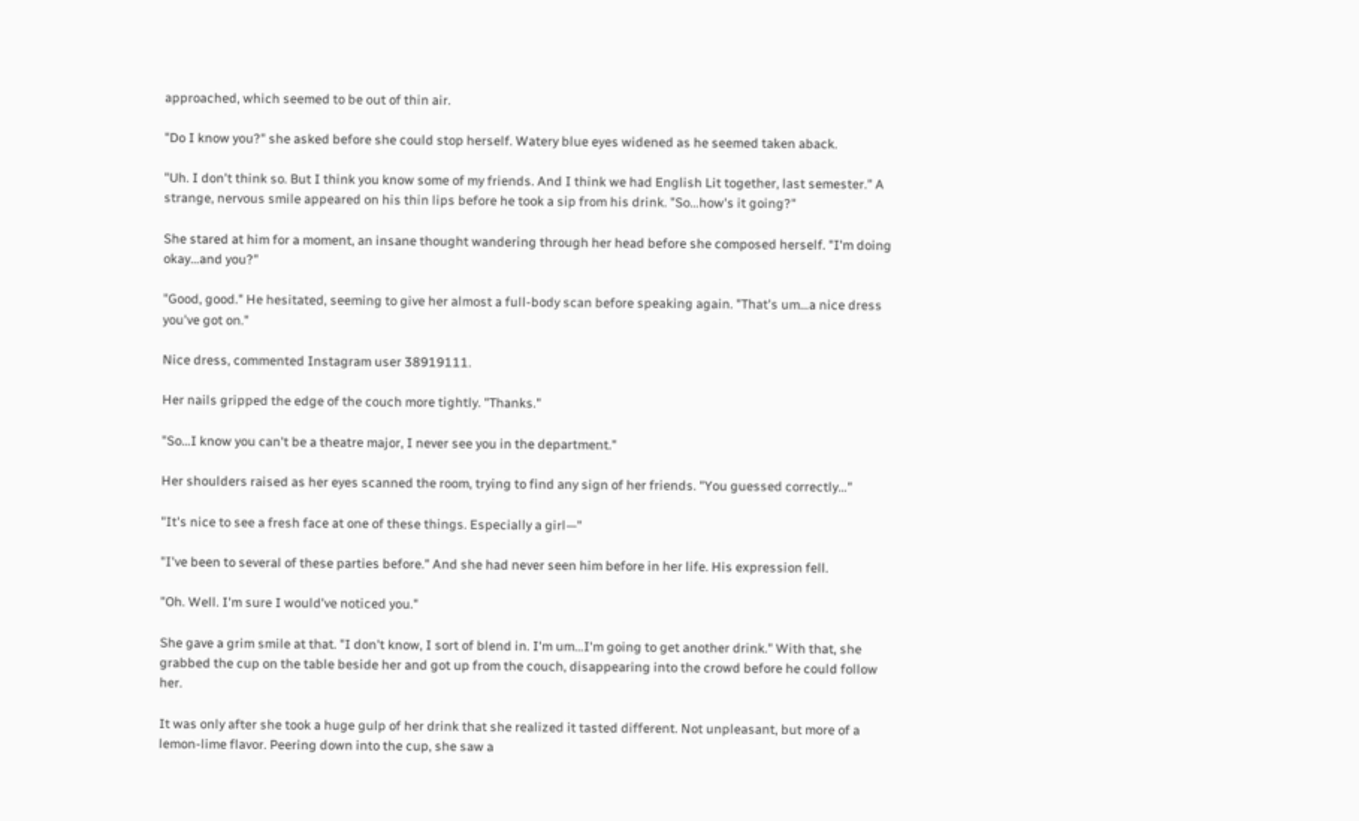approached, which seemed to be out of thin air.

"Do I know you?" she asked before she could stop herself. Watery blue eyes widened as he seemed taken aback.

"Uh. I don't think so. But I think you know some of my friends. And I think we had English Lit together, last semester." A strange, nervous smile appeared on his thin lips before he took a sip from his drink. "So…how's it going?"

She stared at him for a moment, an insane thought wandering through her head before she composed herself. "I'm doing okay…and you?"

"Good, good." He hesitated, seeming to give her almost a full-body scan before speaking again. "That's um…a nice dress you've got on."

Nice dress, commented Instagram user 38919111.

Her nails gripped the edge of the couch more tightly. "Thanks."

"So…I know you can't be a theatre major, I never see you in the department."

Her shoulders raised as her eyes scanned the room, trying to find any sign of her friends. "You guessed correctly…"

"It's nice to see a fresh face at one of these things. Especially a girl—"

"I've been to several of these parties before." And she had never seen him before in her life. His expression fell.

"Oh. Well. I'm sure I would've noticed you."

She gave a grim smile at that. "I don't know, I sort of blend in. I'm um…I'm going to get another drink." With that, she grabbed the cup on the table beside her and got up from the couch, disappearing into the crowd before he could follow her.

It was only after she took a huge gulp of her drink that she realized it tasted different. Not unpleasant, but more of a lemon-lime flavor. Peering down into the cup, she saw a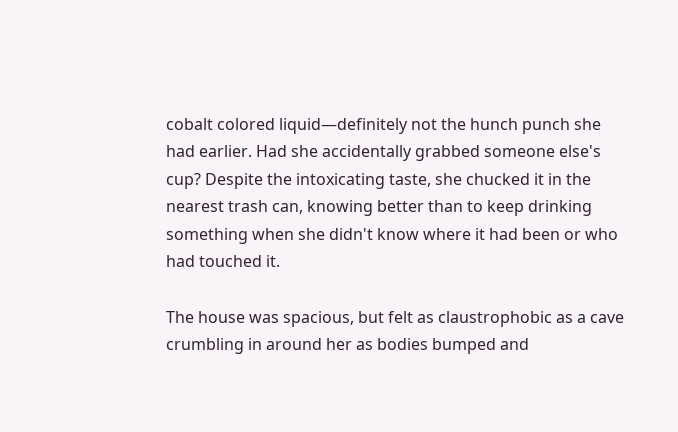cobalt colored liquid—definitely not the hunch punch she had earlier. Had she accidentally grabbed someone else's cup? Despite the intoxicating taste, she chucked it in the nearest trash can, knowing better than to keep drinking something when she didn't know where it had been or who had touched it.

The house was spacious, but felt as claustrophobic as a cave crumbling in around her as bodies bumped and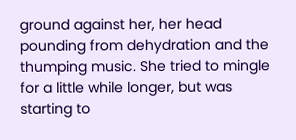ground against her, her head pounding from dehydration and the thumping music. She tried to mingle for a little while longer, but was starting to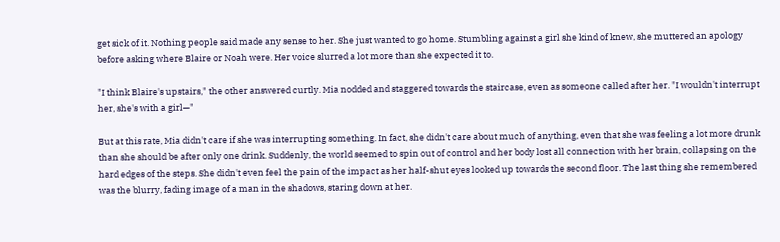get sick of it. Nothing people said made any sense to her. She just wanted to go home. Stumbling against a girl she kind of knew, she muttered an apology before asking where Blaire or Noah were. Her voice slurred a lot more than she expected it to.

"I think Blaire's upstairs," the other answered curtly. Mia nodded and staggered towards the staircase, even as someone called after her. "I wouldn't interrupt her, she's with a girl—"

But at this rate, Mia didn't care if she was interrupting something. In fact, she didn't care about much of anything, even that she was feeling a lot more drunk than she should be after only one drink. Suddenly, the world seemed to spin out of control and her body lost all connection with her brain, collapsing on the hard edges of the steps. She didn't even feel the pain of the impact as her half-shut eyes looked up towards the second floor. The last thing she remembered was the blurry, fading image of a man in the shadows, staring down at her.